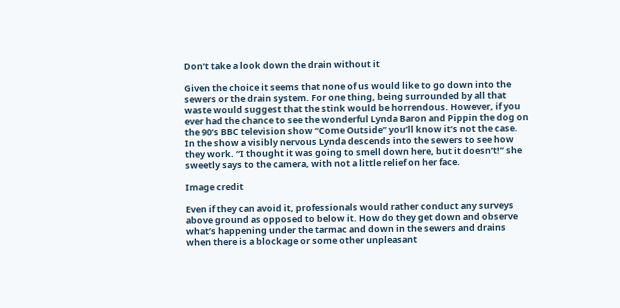Don’t take a look down the drain without it

Given the choice it seems that none of us would like to go down into the sewers or the drain system. For one thing, being surrounded by all that waste would suggest that the stink would be horrendous. However, if you ever had the chance to see the wonderful Lynda Baron and Pippin the dog on the 90’s BBC television show “Come Outside” you’ll know it’s not the case. In the show a visibly nervous Lynda descends into the sewers to see how they work. “I thought it was going to smell down here, but it doesn’t!” she sweetly says to the camera, with not a little relief on her face.

Image credit

Even if they can avoid it, professionals would rather conduct any surveys above ground as opposed to below it. How do they get down and observe what’s happening under the tarmac and down in the sewers and drains when there is a blockage or some other unpleasant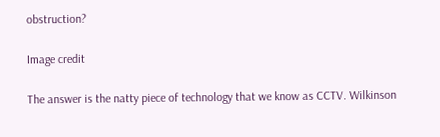obstruction?

Image credit

The answer is the natty piece of technology that we know as CCTV. Wilkinson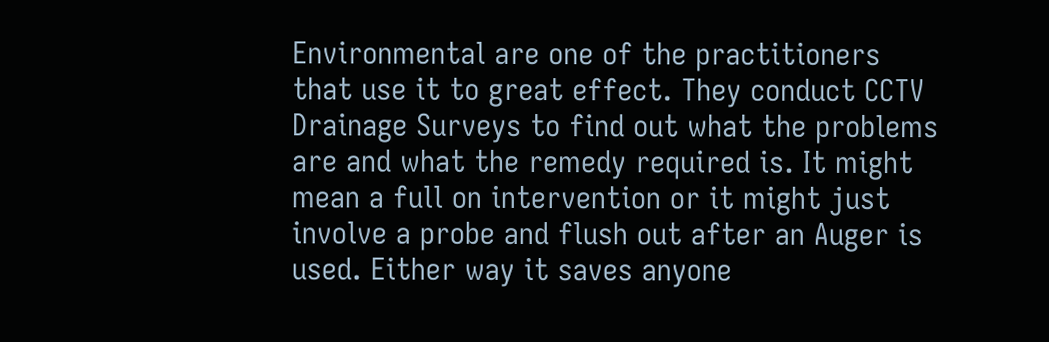Environmental are one of the practitioners that use it to great effect. They conduct CCTV Drainage Surveys to find out what the problems are and what the remedy required is. It might mean a full on intervention or it might just involve a probe and flush out after an Auger is used. Either way it saves anyone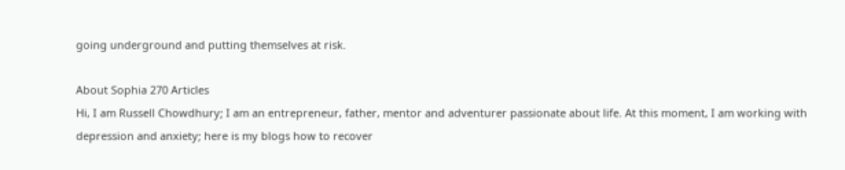going underground and putting themselves at risk.

About Sophia 270 Articles
Hi, I am Russell Chowdhury; I am an entrepreneur, father, mentor and adventurer passionate about life. At this moment, I am working with depression and anxiety; here is my blogs how to recover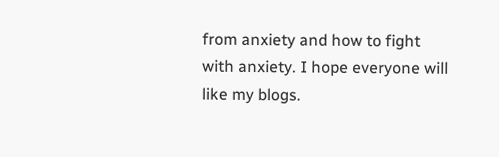from anxiety and how to fight with anxiety. I hope everyone will like my blogs.